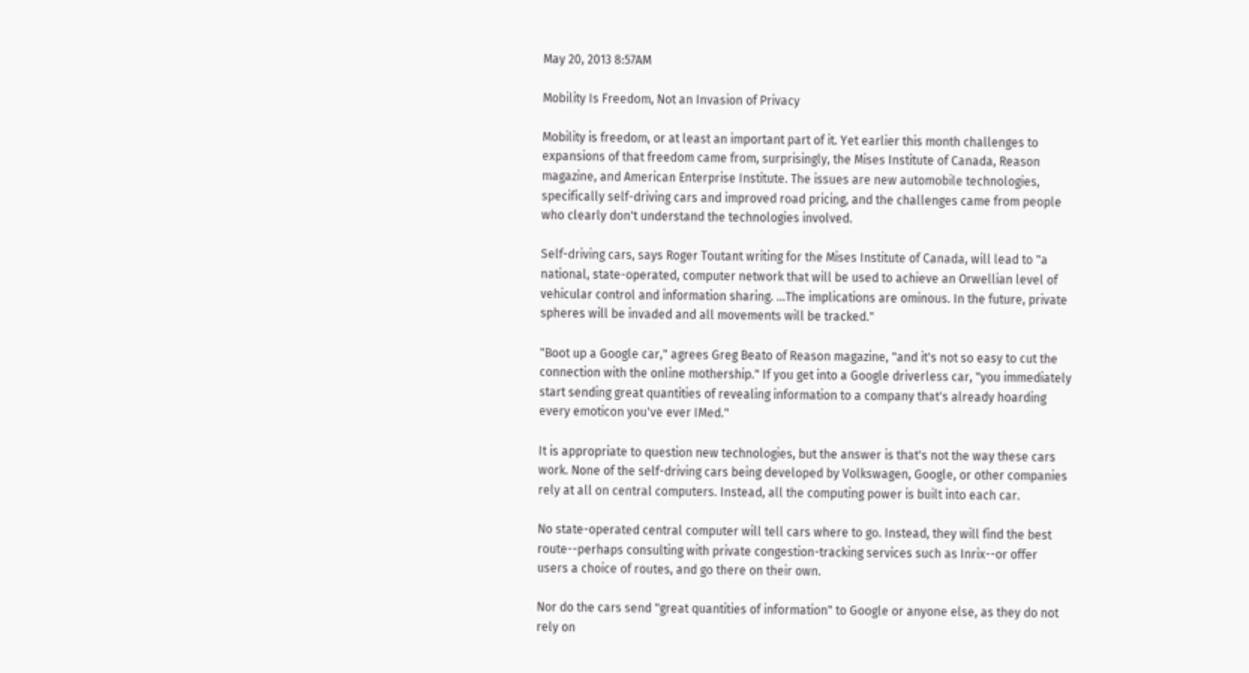May 20, 2013 8:57AM

Mobility Is Freedom, Not an Invasion of Privacy

Mobility is freedom, or at least an important part of it. Yet earlier this month challenges to expansions of that freedom came from, surprisingly, the Mises Institute of Canada, Reason magazine, and American Enterprise Institute. The issues are new automobile technologies, specifically self-driving cars and improved road pricing, and the challenges came from people who clearly don't understand the technologies involved.

Self-driving cars, says Roger Toutant writing for the Mises Institute of Canada, will lead to "a national, state-operated, computer network that will be used to achieve an Orwellian level of vehicular control and information sharing. ...The implications are ominous. In the future, private spheres will be invaded and all movements will be tracked."

"Boot up a Google car," agrees Greg Beato of Reason magazine, "and it's not so easy to cut the connection with the online mothership." If you get into a Google driverless car, "you immediately start sending great quantities of revealing information to a company that's already hoarding every emoticon you've ever IMed."

It is appropriate to question new technologies, but the answer is that's not the way these cars work. None of the self-driving cars being developed by Volkswagen, Google, or other companies rely at all on central computers. Instead, all the computing power is built into each car.

No state-operated central computer will tell cars where to go. Instead, they will find the best route--perhaps consulting with private congestion-tracking services such as Inrix--or offer users a choice of routes, and go there on their own.

Nor do the cars send "great quantities of information" to Google or anyone else, as they do not rely on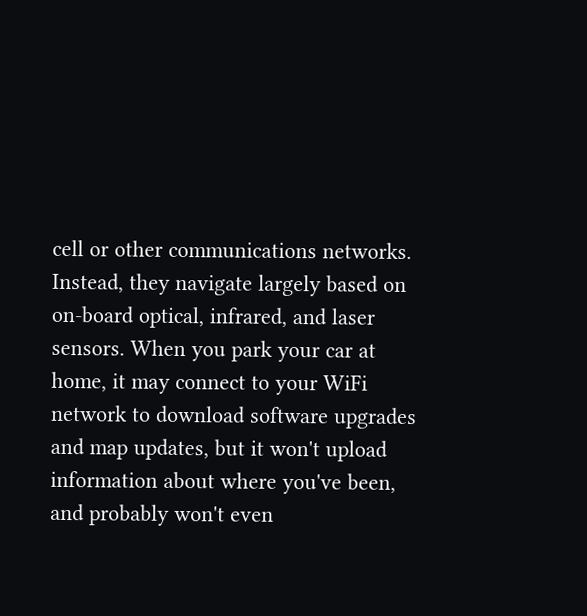cell or other communications networks. Instead, they navigate largely based on on-board optical, infrared, and laser sensors. When you park your car at home, it may connect to your WiFi network to download software upgrades and map updates, but it won't upload information about where you've been, and probably won't even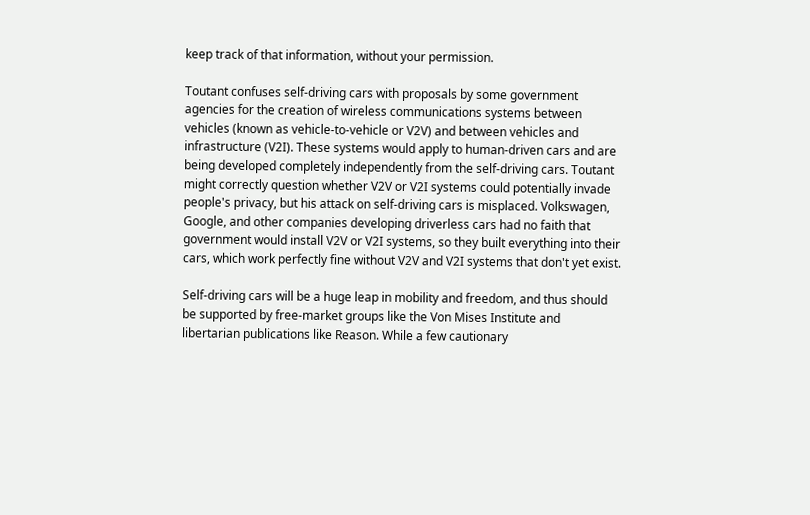keep track of that information, without your permission.

Toutant confuses self-driving cars with proposals by some government agencies for the creation of wireless communications systems between vehicles (known as vehicle-to-vehicle or V2V) and between vehicles and infrastructure (V2I). These systems would apply to human-driven cars and are being developed completely independently from the self-driving cars. Toutant might correctly question whether V2V or V2I systems could potentially invade people's privacy, but his attack on self-driving cars is misplaced. Volkswagen, Google, and other companies developing driverless cars had no faith that government would install V2V or V2I systems, so they built everything into their cars, which work perfectly fine without V2V and V2I systems that don't yet exist.

Self-driving cars will be a huge leap in mobility and freedom, and thus should be supported by free-market groups like the Von Mises Institute and libertarian publications like Reason. While a few cautionary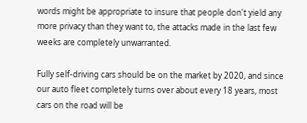words might be appropriate to insure that people don't yield any more privacy than they want to, the attacks made in the last few weeks are completely unwarranted.

Fully self-driving cars should be on the market by 2020, and since our auto fleet completely turns over about every 18 years, most cars on the road will be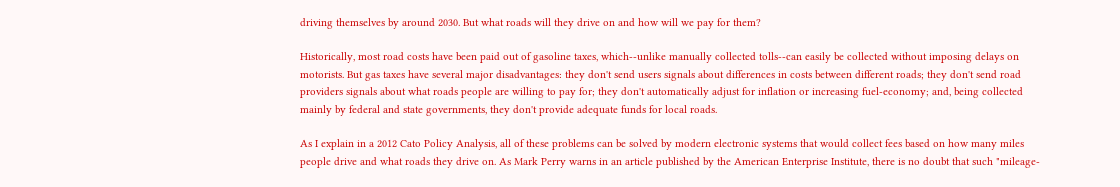driving themselves by around 2030. But what roads will they drive on and how will we pay for them?

Historically, most road costs have been paid out of gasoline taxes, which--unlike manually collected tolls--can easily be collected without imposing delays on motorists. But gas taxes have several major disadvantages: they don't send users signals about differences in costs between different roads; they don't send road providers signals about what roads people are willing to pay for; they don't automatically adjust for inflation or increasing fuel-economy; and, being collected mainly by federal and state governments, they don't provide adequate funds for local roads.

As I explain in a 2012 Cato Policy Analysis, all of these problems can be solved by modern electronic systems that would collect fees based on how many miles people drive and what roads they drive on. As Mark Perry warns in an article published by the American Enterprise Institute, there is no doubt that such "mileage-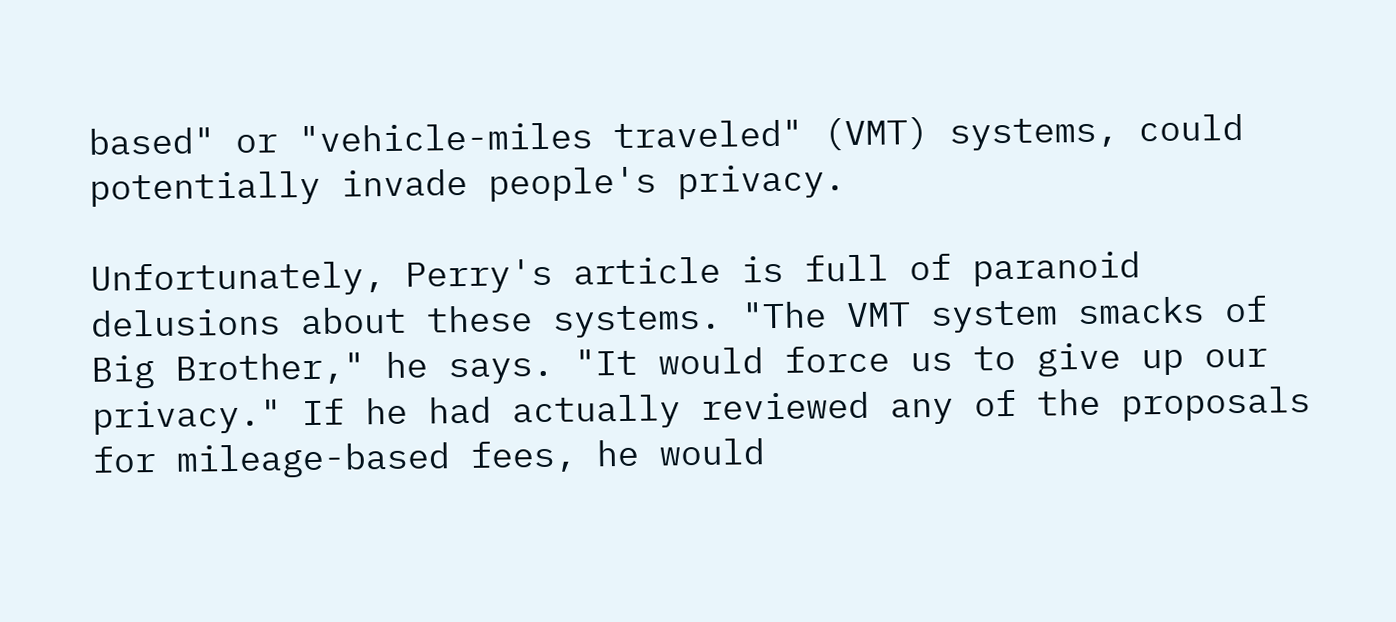based" or "vehicle-miles traveled" (VMT) systems, could potentially invade people's privacy.

Unfortunately, Perry's article is full of paranoid delusions about these systems. "The VMT system smacks of Big Brother," he says. "It would force us to give up our privacy." If he had actually reviewed any of the proposals for mileage-based fees, he would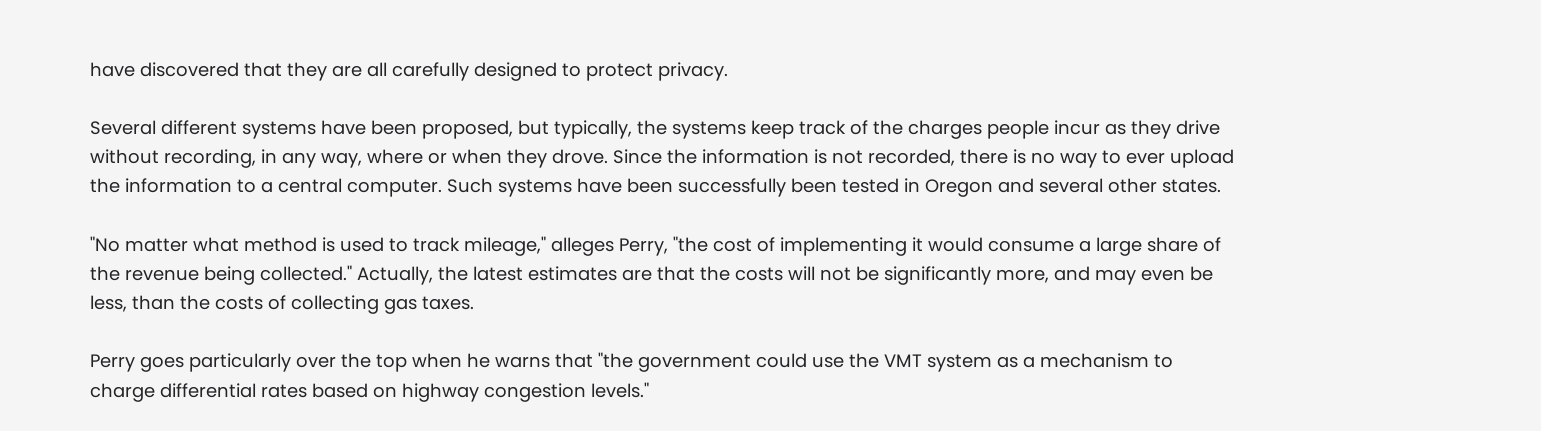have discovered that they are all carefully designed to protect privacy.

Several different systems have been proposed, but typically, the systems keep track of the charges people incur as they drive without recording, in any way, where or when they drove. Since the information is not recorded, there is no way to ever upload the information to a central computer. Such systems have been successfully been tested in Oregon and several other states.

"No matter what method is used to track mileage," alleges Perry, "the cost of implementing it would consume a large share of the revenue being collected." Actually, the latest estimates are that the costs will not be significantly more, and may even be less, than the costs of collecting gas taxes.

Perry goes particularly over the top when he warns that "the government could use the VMT system as a mechanism to charge differential rates based on highway congestion levels."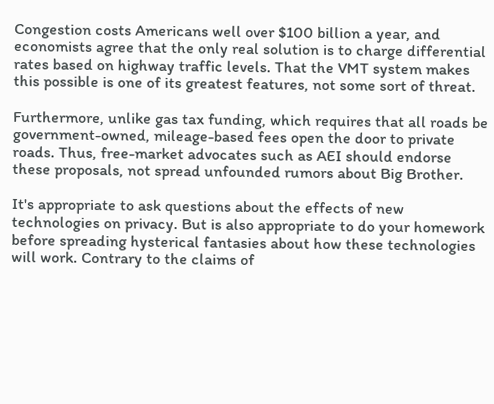Congestion costs Americans well over $100 billion a year, and economists agree that the only real solution is to charge differential rates based on highway traffic levels. That the VMT system makes this possible is one of its greatest features, not some sort of threat.

Furthermore, unlike gas tax funding, which requires that all roads be government-owned, mileage-based fees open the door to private roads. Thus, free-market advocates such as AEI should endorse these proposals, not spread unfounded rumors about Big Brother.

It's appropriate to ask questions about the effects of new technologies on privacy. But is also appropriate to do your homework before spreading hysterical fantasies about how these technologies will work. Contrary to the claims of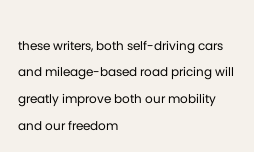these writers, both self-driving cars and mileage-based road pricing will greatly improve both our mobility and our freedom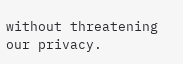without threatening our privacy.